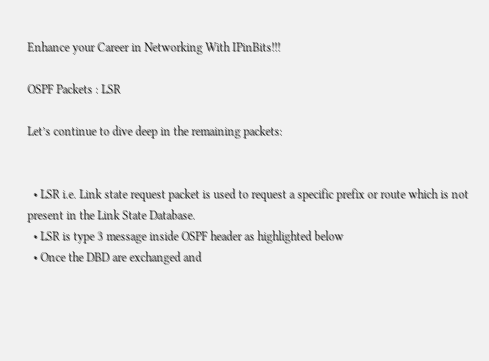Enhance your Career in Networking With IPinBits!!!

OSPF Packets : LSR

Let’s continue to dive deep in the remaining packets:


  • LSR i.e. Link state request packet is used to request a specific prefix or route which is not present in the Link State Database.
  • LSR is type 3 message inside OSPF header as highlighted below
  • Once the DBD are exchanged and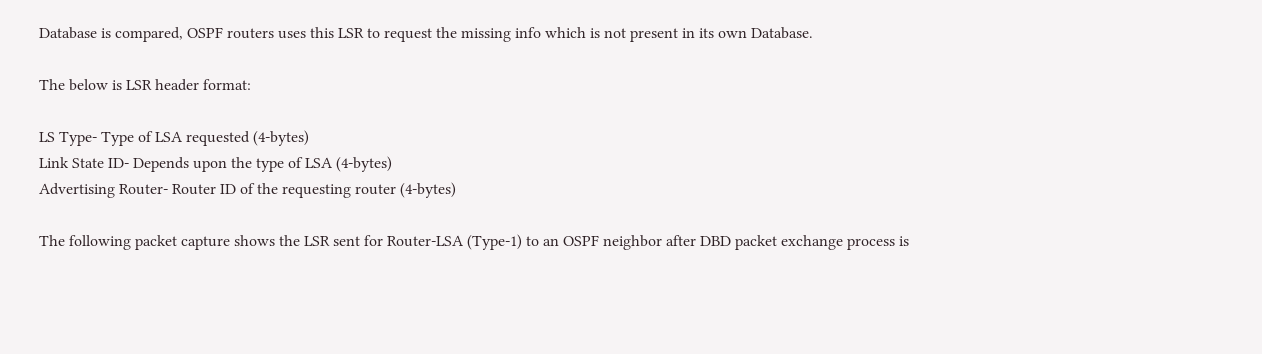Database is compared, OSPF routers uses this LSR to request the missing info which is not present in its own Database.

The below is LSR header format:

LS Type- Type of LSA requested (4-bytes)
Link State ID- Depends upon the type of LSA (4-bytes)
Advertising Router- Router ID of the requesting router (4-bytes)

The following packet capture shows the LSR sent for Router-LSA (Type-1) to an OSPF neighbor after DBD packet exchange process is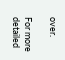over.

For more detailed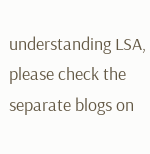understanding LSA, please check the separate blogs on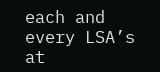each and every LSA’s at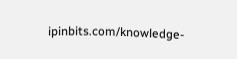ipinbits.com/knowledge-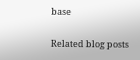base

Related blog posts